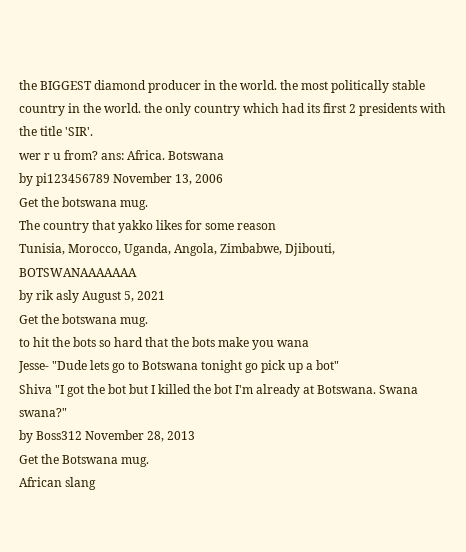the BIGGEST diamond producer in the world. the most politically stable country in the world. the only country which had its first 2 presidents with the title 'SIR'.
wer r u from? ans: Africa. Botswana
by pi123456789 November 13, 2006
Get the botswana mug.
The country that yakko likes for some reason
Tunisia, Morocco, Uganda, Angola, Zimbabwe, Djibouti, BOTSWANAAAAAAA
by rik asly August 5, 2021
Get the botswana mug.
to hit the bots so hard that the bots make you wana
Jesse- "Dude lets go to Botswana tonight go pick up a bot"
Shiva "I got the bot but I killed the bot I'm already at Botswana. Swana swana?"
by Boss312 November 28, 2013
Get the Botswana mug.
African slang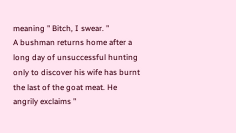meaning " Bitch, I swear. "
A bushman returns home after a long day of unsuccessful hunting only to discover his wife has burnt the last of the goat meat. He angrily exclaims "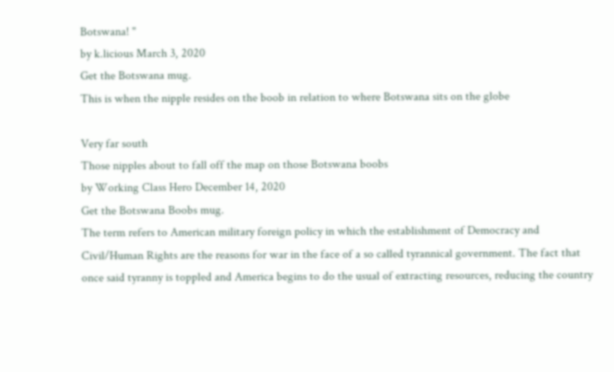Botswana! "
by k.licious March 3, 2020
Get the Botswana mug.
This is when the nipple resides on the boob in relation to where Botswana sits on the globe

Very far south
Those nipples about to fall off the map on those Botswana boobs
by Working Class Hero December 14, 2020
Get the Botswana Boobs mug.
The term refers to American military foreign policy in which the establishment of Democracy and Civil/Human Rights are the reasons for war in the face of a so called tyrannical government. The fact that once said tyranny is toppled and America begins to do the usual of extracting resources, reducing the country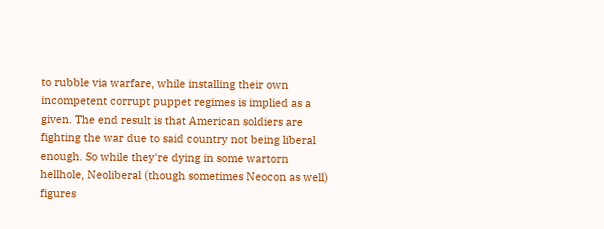to rubble via warfare, while installing their own incompetent corrupt puppet regimes is implied as a given. The end result is that American soldiers are fighting the war due to said country not being liberal enough. So while they're dying in some wartorn hellhole, Neoliberal (though sometimes Neocon as well) figures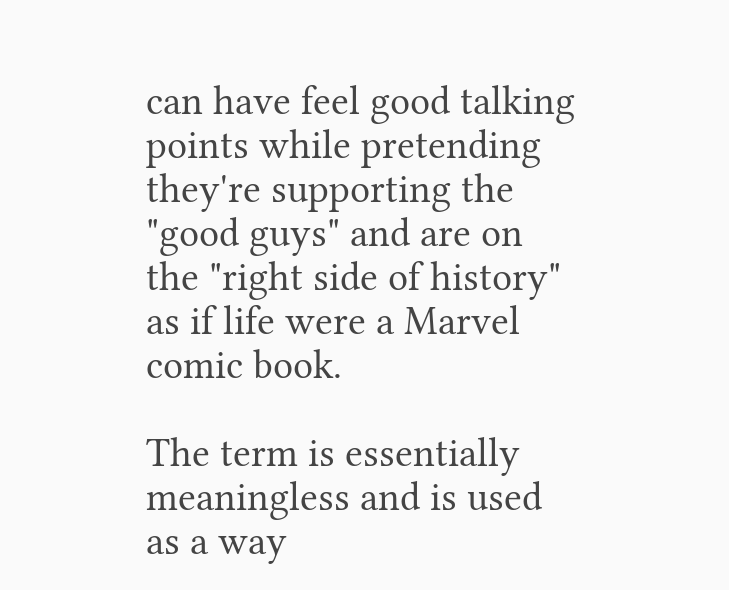can have feel good talking points while pretending they're supporting the "good guys" and are on the "right side of history" as if life were a Marvel comic book.

The term is essentially meaningless and is used as a way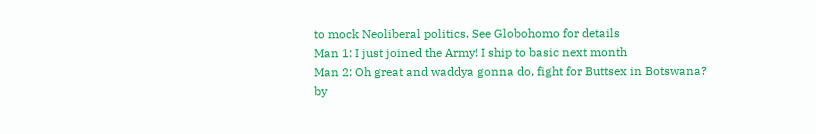to mock Neoliberal politics. See Globohomo for details
Man 1: I just joined the Army! I ship to basic next month
Man 2: Oh great and waddya gonna do, fight for Buttsex in Botswana?
by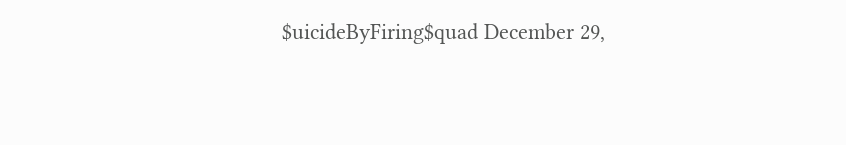$uicideByFiring$quad December 29,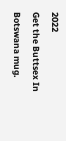2022
Get the Buttsex In Botswana mug.